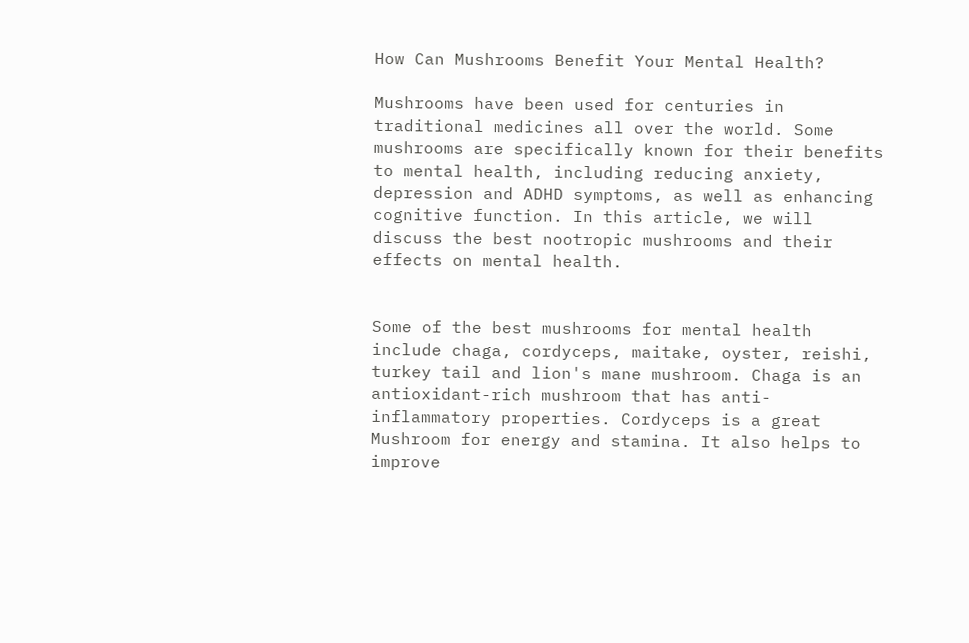How Can Mushrooms Benefit Your Mental Health?

Mushrooms have been used for centuries in traditional medicines all over the world. Some mushrooms are specifically known for their benefits to mental health, including reducing anxiety, depression and ADHD symptoms, as well as enhancing cognitive function. In this article, we will discuss the best nootropic mushrooms and their effects on mental health.


Some of the best mushrooms for mental health include chaga, cordyceps, maitake, oyster, reishi, turkey tail and lion's mane mushroom. Chaga is an antioxidant-rich mushroom that has anti-inflammatory properties. Cordyceps is a great Mushroom for energy and stamina. It also helps to improve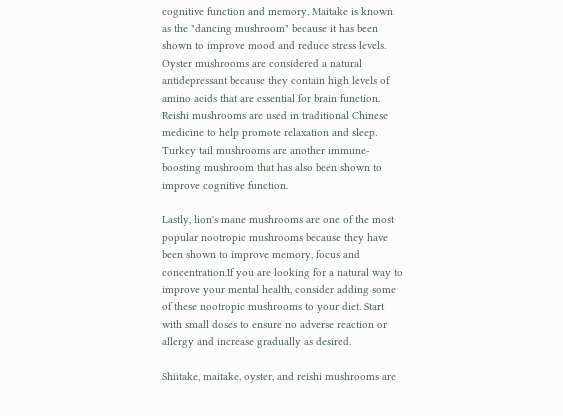cognitive function and memory. Maitake is known as the "dancing mushroom" because it has been shown to improve mood and reduce stress levels. Oyster mushrooms are considered a natural antidepressant because they contain high levels of amino acids that are essential for brain function. Reishi mushrooms are used in traditional Chinese medicine to help promote relaxation and sleep. Turkey tail mushrooms are another immune-boosting mushroom that has also been shown to improve cognitive function.

Lastly, lion's mane mushrooms are one of the most popular nootropic mushrooms because they have been shown to improve memory, focus and concentration.If you are looking for a natural way to improve your mental health, consider adding some of these nootropic mushrooms to your diet. Start with small doses to ensure no adverse reaction or allergy and increase gradually as desired.

Shiitake, maitake, oyster, and reishi mushrooms are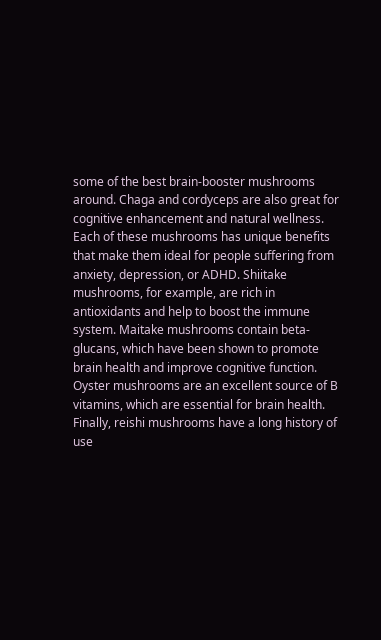some of the best brain-booster mushrooms around. Chaga and cordyceps are also great for cognitive enhancement and natural wellness. Each of these mushrooms has unique benefits that make them ideal for people suffering from anxiety, depression, or ADHD. Shiitake mushrooms, for example, are rich in antioxidants and help to boost the immune system. Maitake mushrooms contain beta-glucans, which have been shown to promote brain health and improve cognitive function. Oyster mushrooms are an excellent source of B vitamins, which are essential for brain health. Finally, reishi mushrooms have a long history of use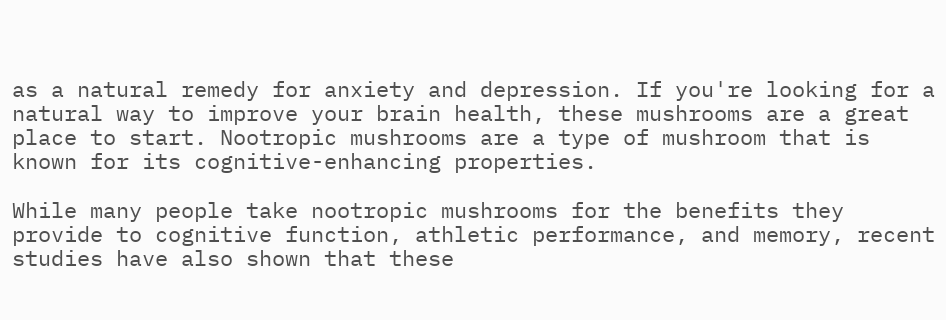as a natural remedy for anxiety and depression. If you're looking for a natural way to improve your brain health, these mushrooms are a great place to start. Nootropic mushrooms are a type of mushroom that is known for its cognitive-enhancing properties.

While many people take nootropic mushrooms for the benefits they provide to cognitive function, athletic performance, and memory, recent studies have also shown that these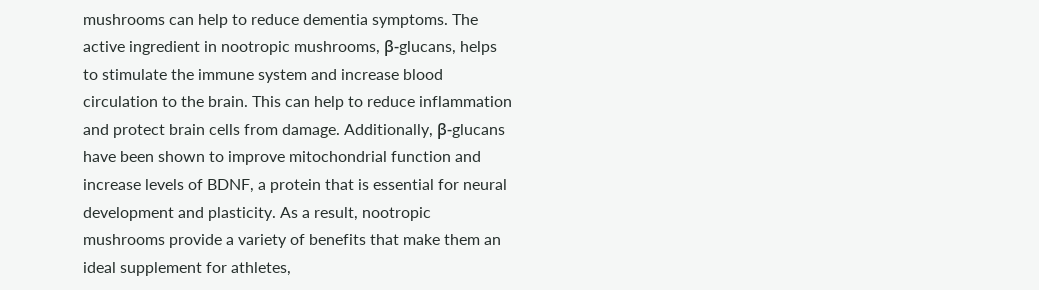mushrooms can help to reduce dementia symptoms. The active ingredient in nootropic mushrooms, β-glucans, helps to stimulate the immune system and increase blood circulation to the brain. This can help to reduce inflammation and protect brain cells from damage. Additionally, β-glucans have been shown to improve mitochondrial function and increase levels of BDNF, a protein that is essential for neural development and plasticity. As a result, nootropic mushrooms provide a variety of benefits that make them an ideal supplement for athletes,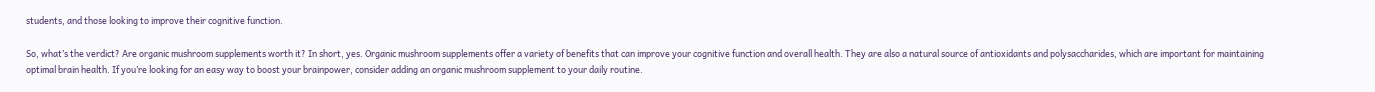students, and those looking to improve their cognitive function.

So, what’s the verdict? Are organic mushroom supplements worth it? In short, yes. Organic mushroom supplements offer a variety of benefits that can improve your cognitive function and overall health. They are also a natural source of antioxidants and polysaccharides, which are important for maintaining optimal brain health. If you’re looking for an easy way to boost your brainpower, consider adding an organic mushroom supplement to your daily routine.